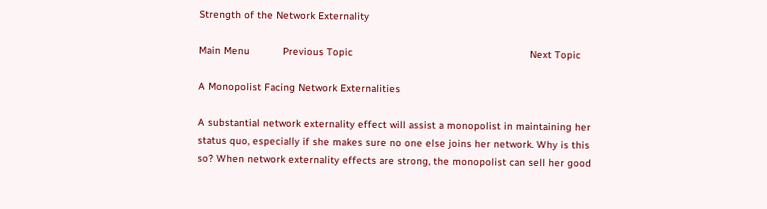Strength of the Network Externality

Main Menu           Previous Topic                                                           Next Topic

A Monopolist Facing Network Externalities

A substantial network externality effect will assist a monopolist in maintaining her status quo, especially if she makes sure no one else joins her network. Why is this so? When network externality effects are strong, the monopolist can sell her good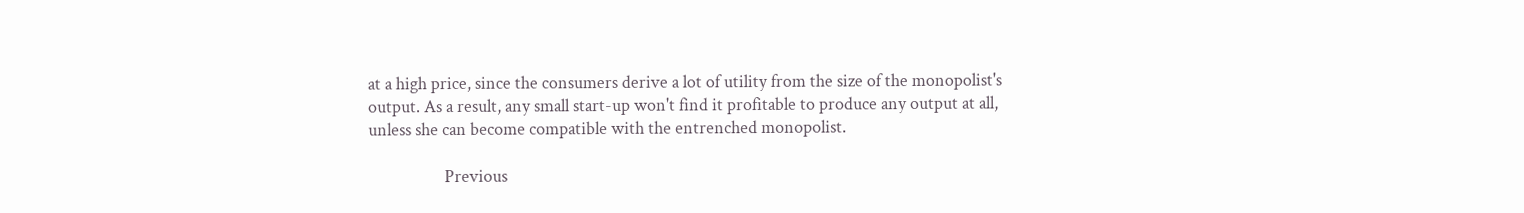at a high price, since the consumers derive a lot of utility from the size of the monopolist's output. As a result, any small start-up won't find it profitable to produce any output at all, unless she can become compatible with the entrenched monopolist.

                   Previous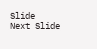Slide                                                           Next Slide